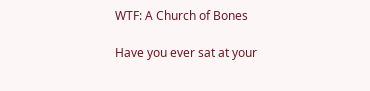WTF: A Church of Bones

Have you ever sat at your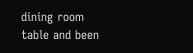dining room table and been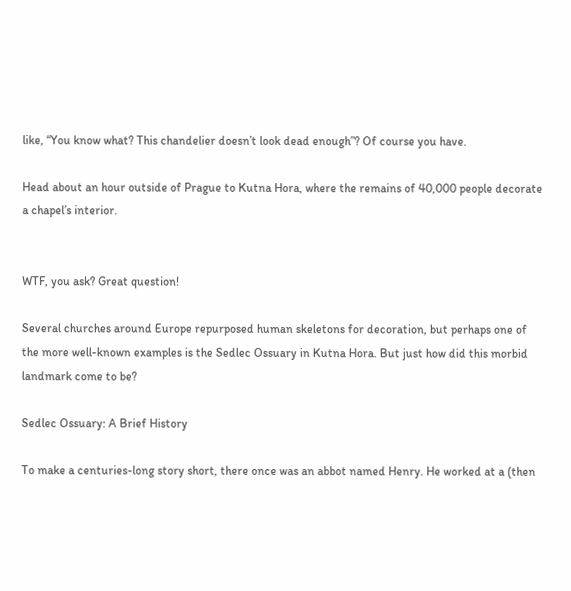like, “You know what? This chandelier doesn’t look dead enough”? Of course you have.

Head about an hour outside of Prague to Kutna Hora, where the remains of 40,000 people decorate a chapel’s interior.


WTF, you ask? Great question!

Several churches around Europe repurposed human skeletons for decoration, but perhaps one of the more well-known examples is the Sedlec Ossuary in Kutna Hora. But just how did this morbid landmark come to be?

Sedlec Ossuary: A Brief History

To make a centuries-long story short, there once was an abbot named Henry. He worked at a (then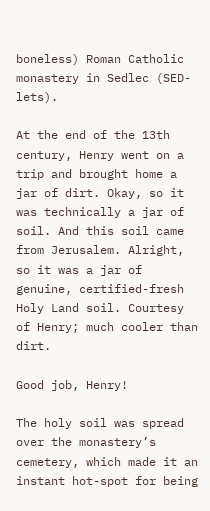boneless) Roman Catholic monastery in Sedlec (SED-lets).

At the end of the 13th century, Henry went on a trip and brought home a jar of dirt. Okay, so it was technically a jar of soil. And this soil came from Jerusalem. Alright, so it was a jar of genuine, certified-fresh Holy Land soil. Courtesy of Henry; much cooler than dirt.

Good job, Henry!

The holy soil was spread over the monastery’s cemetery, which made it an instant hot-spot for being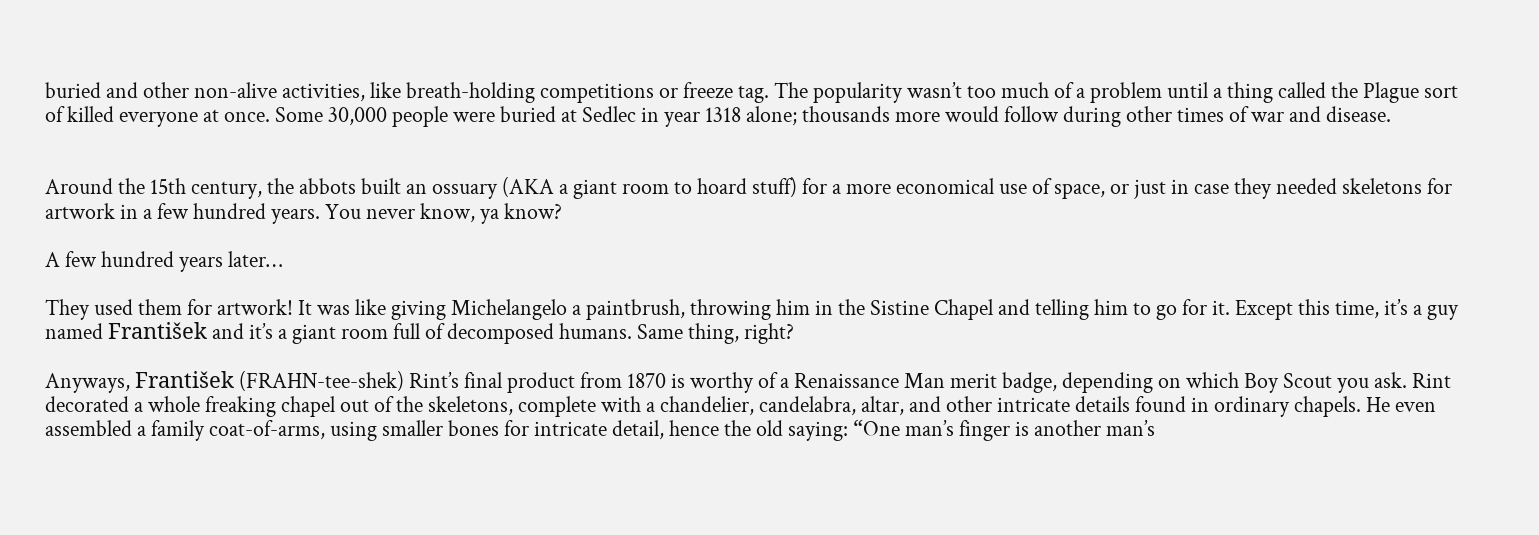buried and other non-alive activities, like breath-holding competitions or freeze tag. The popularity wasn’t too much of a problem until a thing called the Plague sort of killed everyone at once. Some 30,000 people were buried at Sedlec in year 1318 alone; thousands more would follow during other times of war and disease.


Around the 15th century, the abbots built an ossuary (AKA a giant room to hoard stuff) for a more economical use of space, or just in case they needed skeletons for artwork in a few hundred years. You never know, ya know?

A few hundred years later…

They used them for artwork! It was like giving Michelangelo a paintbrush, throwing him in the Sistine Chapel and telling him to go for it. Except this time, it’s a guy named František and it’s a giant room full of decomposed humans. Same thing, right?

Anyways, František (FRAHN-tee-shek) Rint’s final product from 1870 is worthy of a Renaissance Man merit badge, depending on which Boy Scout you ask. Rint decorated a whole freaking chapel out of the skeletons, complete with a chandelier, candelabra, altar, and other intricate details found in ordinary chapels. He even assembled a family coat-of-arms, using smaller bones for intricate detail, hence the old saying: “One man’s finger is another man’s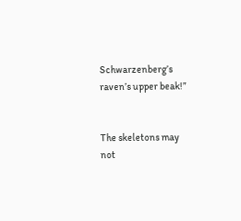Schwarzenberg’s raven’s upper beak!”


The skeletons may not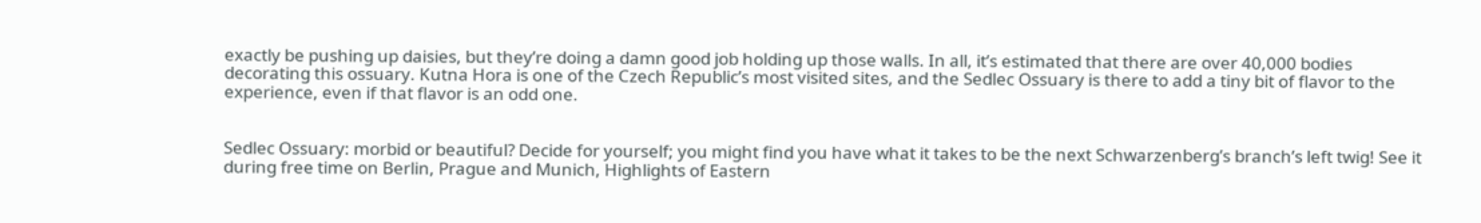exactly be pushing up daisies, but they’re doing a damn good job holding up those walls. In all, it’s estimated that there are over 40,000 bodies decorating this ossuary. Kutna Hora is one of the Czech Republic’s most visited sites, and the Sedlec Ossuary is there to add a tiny bit of flavor to the experience, even if that flavor is an odd one.


Sedlec Ossuary: morbid or beautiful? Decide for yourself; you might find you have what it takes to be the next Schwarzenberg’s branch’s left twig! See it during free time on Berlin, Prague and Munich, Highlights of Eastern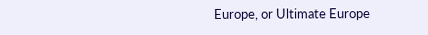Europe, or Ultimate Europe